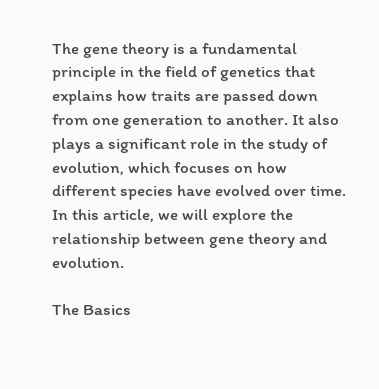The gene theory is a fundamental principle in the field of genetics that explains how traits are passed down from one generation to another. It also plays a significant role in the study of evolution, which focuses on how different species have evolved over time. In this article, we will explore the relationship between gene theory and evolution.

The Basics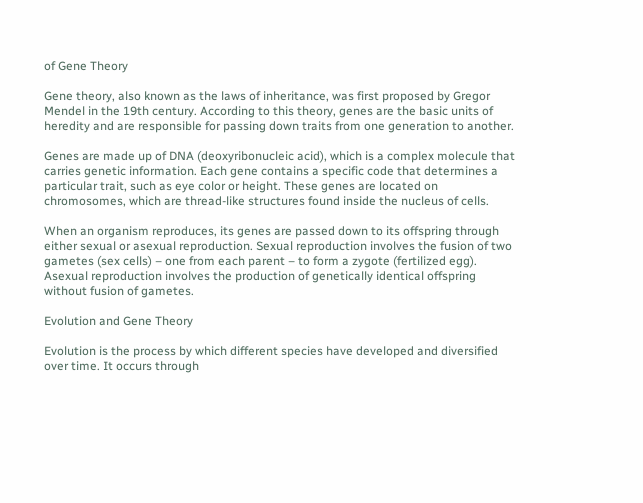of Gene Theory

Gene theory, also known as the laws of inheritance, was first proposed by Gregor Mendel in the 19th century. According to this theory, genes are the basic units of heredity and are responsible for passing down traits from one generation to another.

Genes are made up of DNA (deoxyribonucleic acid), which is a complex molecule that carries genetic information. Each gene contains a specific code that determines a particular trait, such as eye color or height. These genes are located on chromosomes, which are thread-like structures found inside the nucleus of cells.

When an organism reproduces, its genes are passed down to its offspring through either sexual or asexual reproduction. Sexual reproduction involves the fusion of two gametes (sex cells) – one from each parent – to form a zygote (fertilized egg). Asexual reproduction involves the production of genetically identical offspring without fusion of gametes.

Evolution and Gene Theory

Evolution is the process by which different species have developed and diversified over time. It occurs through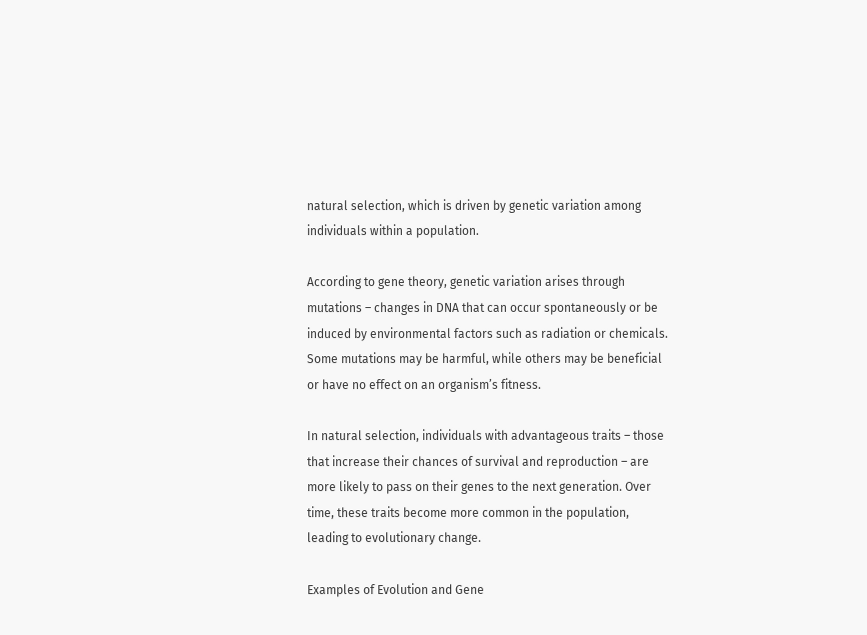natural selection, which is driven by genetic variation among individuals within a population.

According to gene theory, genetic variation arises through mutations – changes in DNA that can occur spontaneously or be induced by environmental factors such as radiation or chemicals. Some mutations may be harmful, while others may be beneficial or have no effect on an organism’s fitness.

In natural selection, individuals with advantageous traits – those that increase their chances of survival and reproduction – are more likely to pass on their genes to the next generation. Over time, these traits become more common in the population, leading to evolutionary change.

Examples of Evolution and Gene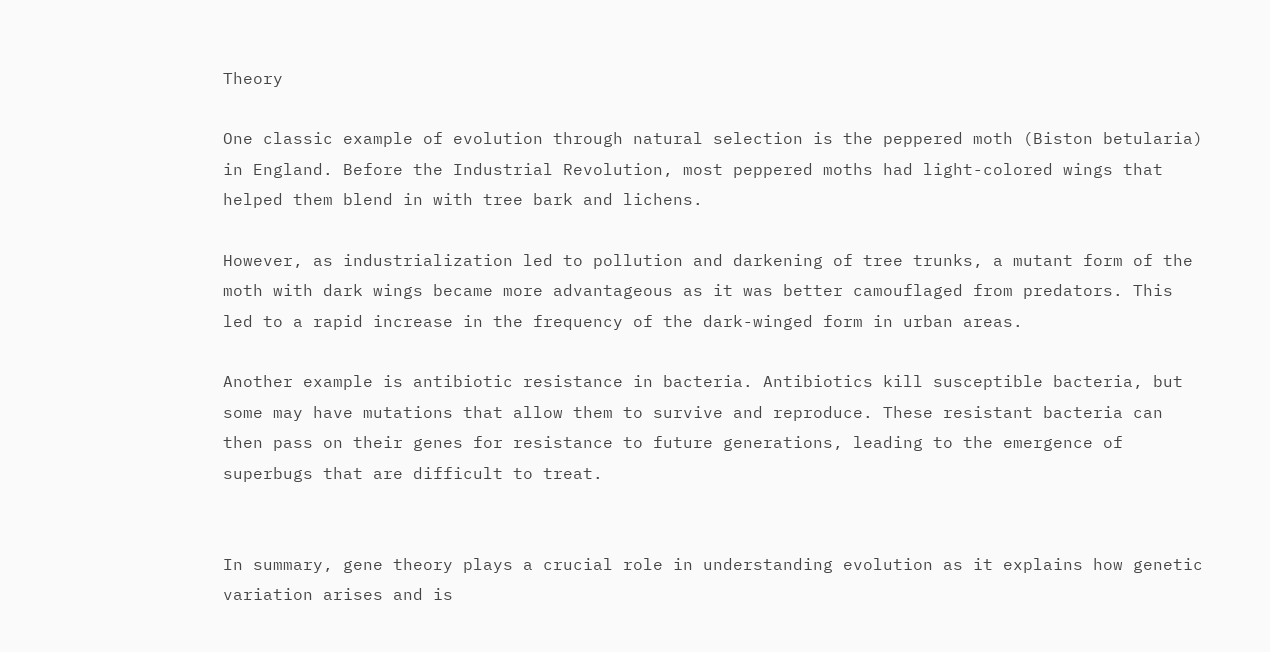Theory

One classic example of evolution through natural selection is the peppered moth (Biston betularia) in England. Before the Industrial Revolution, most peppered moths had light-colored wings that helped them blend in with tree bark and lichens.

However, as industrialization led to pollution and darkening of tree trunks, a mutant form of the moth with dark wings became more advantageous as it was better camouflaged from predators. This led to a rapid increase in the frequency of the dark-winged form in urban areas.

Another example is antibiotic resistance in bacteria. Antibiotics kill susceptible bacteria, but some may have mutations that allow them to survive and reproduce. These resistant bacteria can then pass on their genes for resistance to future generations, leading to the emergence of superbugs that are difficult to treat.


In summary, gene theory plays a crucial role in understanding evolution as it explains how genetic variation arises and is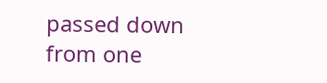passed down from one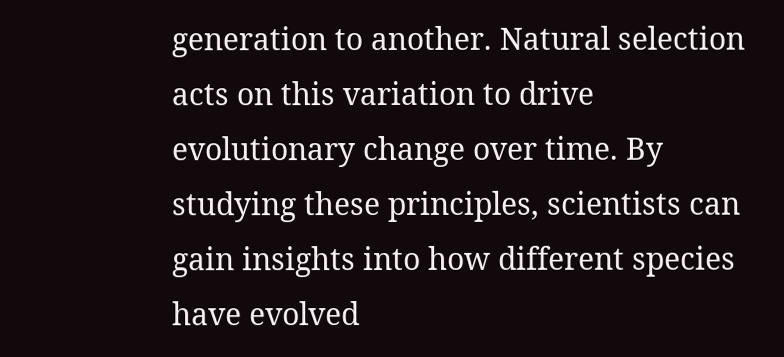generation to another. Natural selection acts on this variation to drive evolutionary change over time. By studying these principles, scientists can gain insights into how different species have evolved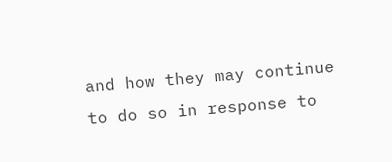and how they may continue to do so in response to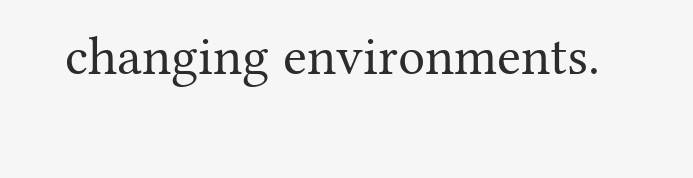changing environments.